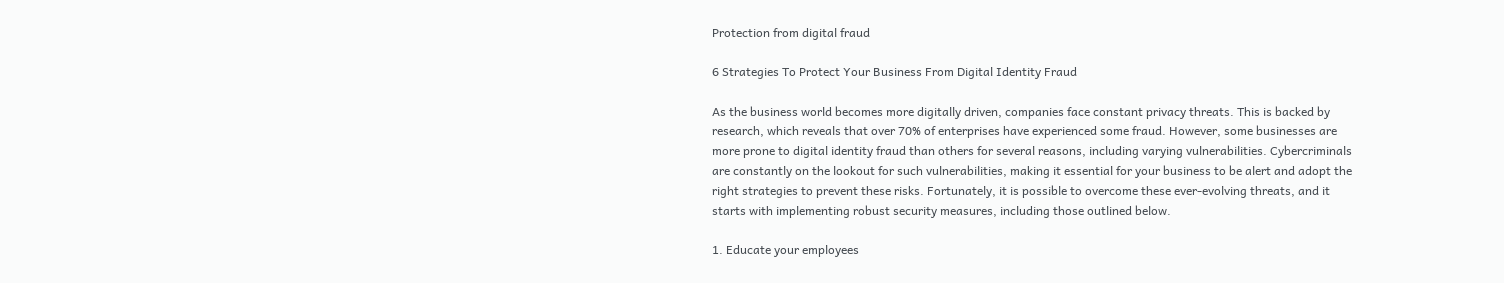Protection from digital fraud

6 Strategies To Protect Your Business From Digital Identity Fraud

As the business world becomes more digitally driven, companies face constant privacy threats. This is backed by research, which reveals that over 70% of enterprises have experienced some fraud. However, some businesses are more prone to digital identity fraud than others for several reasons, including varying vulnerabilities. Cybercriminals are constantly on the lookout for such vulnerabilities, making it essential for your business to be alert and adopt the right strategies to prevent these risks. Fortunately, it is possible to overcome these ever-evolving threats, and it starts with implementing robust security measures, including those outlined below.

1. Educate your employees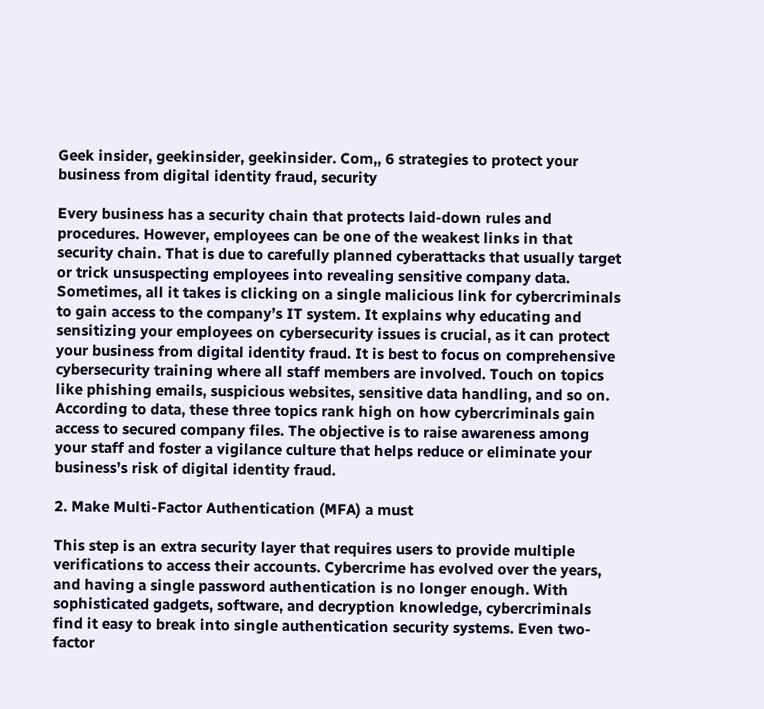Geek insider, geekinsider, geekinsider. Com,, 6 strategies to protect your business from digital identity fraud, security

Every business has a security chain that protects laid-down rules and procedures. However, employees can be one of the weakest links in that security chain. That is due to carefully planned cyberattacks that usually target or trick unsuspecting employees into revealing sensitive company data. Sometimes, all it takes is clicking on a single malicious link for cybercriminals to gain access to the company’s IT system. It explains why educating and sensitizing your employees on cybersecurity issues is crucial, as it can protect your business from digital identity fraud. It is best to focus on comprehensive cybersecurity training where all staff members are involved. Touch on topics like phishing emails, suspicious websites, sensitive data handling, and so on. According to data, these three topics rank high on how cybercriminals gain access to secured company files. The objective is to raise awareness among your staff and foster a vigilance culture that helps reduce or eliminate your business’s risk of digital identity fraud.

2. Make Multi-Factor Authentication (MFA) a must

This step is an extra security layer that requires users to provide multiple verifications to access their accounts. Cybercrime has evolved over the years, and having a single password authentication is no longer enough. With sophisticated gadgets, software, and decryption knowledge, cybercriminals find it easy to break into single authentication security systems. Even two-factor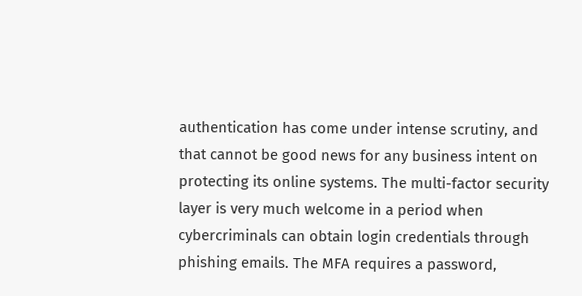authentication has come under intense scrutiny, and that cannot be good news for any business intent on protecting its online systems. The multi-factor security layer is very much welcome in a period when cybercriminals can obtain login credentials through phishing emails. The MFA requires a password,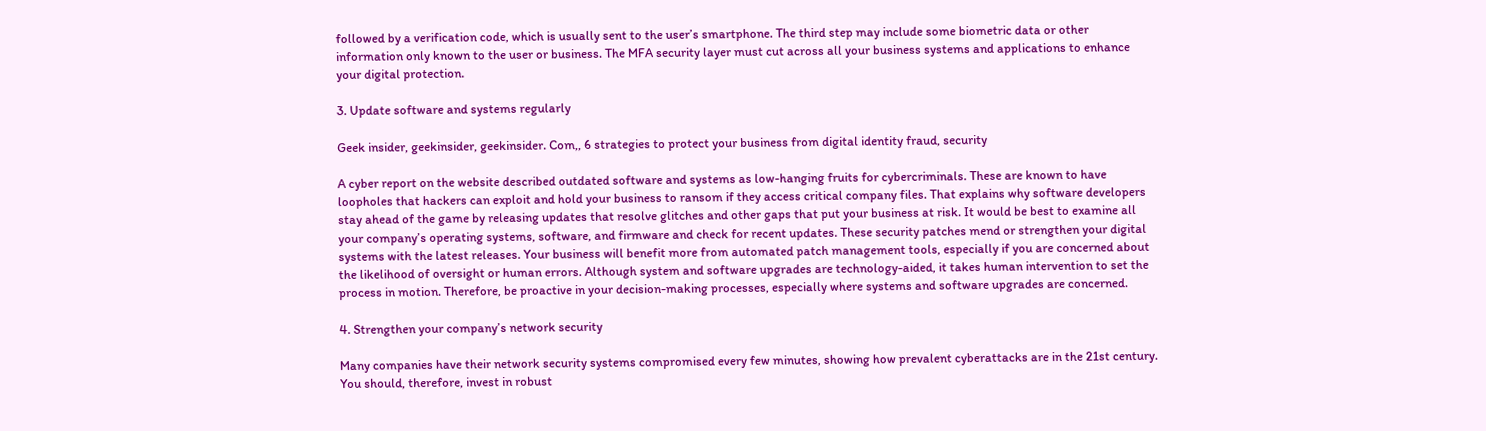followed by a verification code, which is usually sent to the user’s smartphone. The third step may include some biometric data or other information only known to the user or business. The MFA security layer must cut across all your business systems and applications to enhance your digital protection.

3. Update software and systems regularly

Geek insider, geekinsider, geekinsider. Com,, 6 strategies to protect your business from digital identity fraud, security

A cyber report on the website described outdated software and systems as low-hanging fruits for cybercriminals. These are known to have loopholes that hackers can exploit and hold your business to ransom if they access critical company files. That explains why software developers stay ahead of the game by releasing updates that resolve glitches and other gaps that put your business at risk. It would be best to examine all your company’s operating systems, software, and firmware and check for recent updates. These security patches mend or strengthen your digital systems with the latest releases. Your business will benefit more from automated patch management tools, especially if you are concerned about the likelihood of oversight or human errors. Although system and software upgrades are technology-aided, it takes human intervention to set the process in motion. Therefore, be proactive in your decision-making processes, especially where systems and software upgrades are concerned.

4. Strengthen your company’s network security

Many companies have their network security systems compromised every few minutes, showing how prevalent cyberattacks are in the 21st century. You should, therefore, invest in robust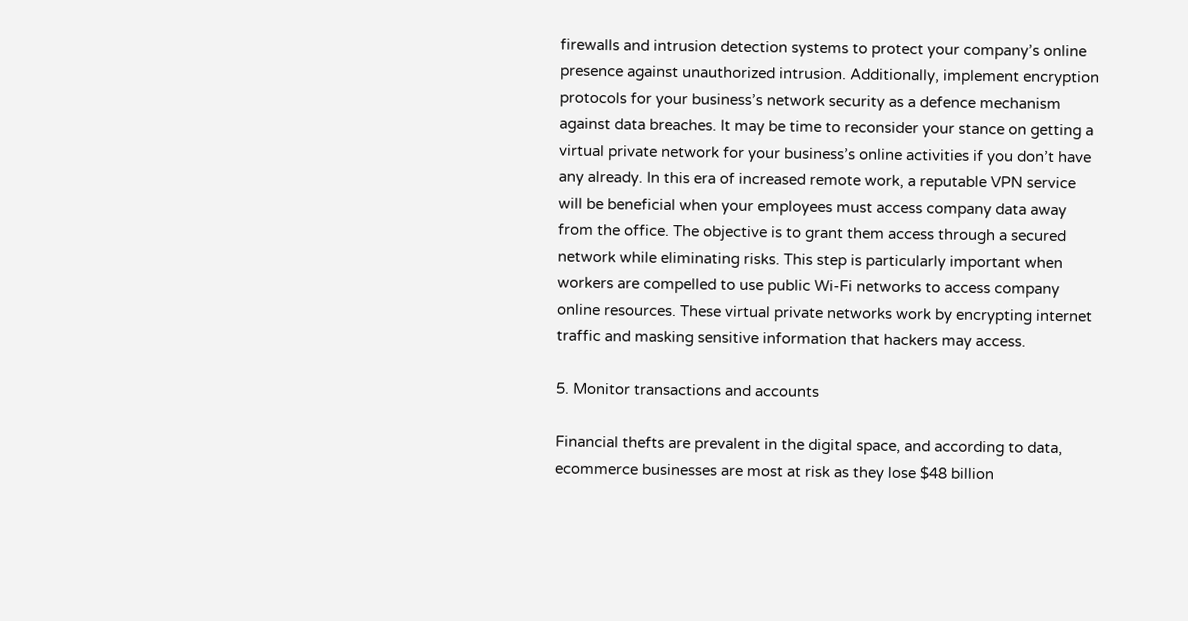firewalls and intrusion detection systems to protect your company’s online presence against unauthorized intrusion. Additionally, implement encryption protocols for your business’s network security as a defence mechanism against data breaches. It may be time to reconsider your stance on getting a virtual private network for your business’s online activities if you don’t have any already. In this era of increased remote work, a reputable VPN service will be beneficial when your employees must access company data away from the office. The objective is to grant them access through a secured network while eliminating risks. This step is particularly important when workers are compelled to use public Wi-Fi networks to access company online resources. These virtual private networks work by encrypting internet traffic and masking sensitive information that hackers may access.

5. Monitor transactions and accounts

Financial thefts are prevalent in the digital space, and according to data, ecommerce businesses are most at risk as they lose $48 billion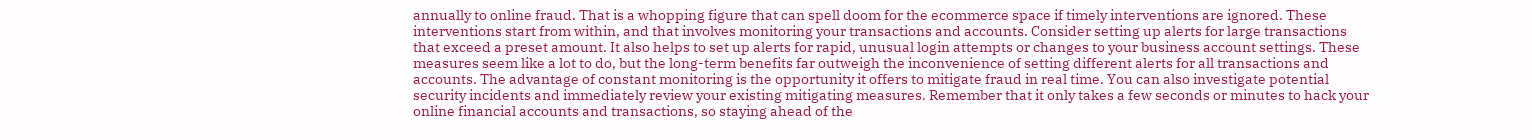annually to online fraud. That is a whopping figure that can spell doom for the ecommerce space if timely interventions are ignored. These interventions start from within, and that involves monitoring your transactions and accounts. Consider setting up alerts for large transactions that exceed a preset amount. It also helps to set up alerts for rapid, unusual login attempts or changes to your business account settings. These measures seem like a lot to do, but the long-term benefits far outweigh the inconvenience of setting different alerts for all transactions and accounts. The advantage of constant monitoring is the opportunity it offers to mitigate fraud in real time. You can also investigate potential security incidents and immediately review your existing mitigating measures. Remember that it only takes a few seconds or minutes to hack your online financial accounts and transactions, so staying ahead of the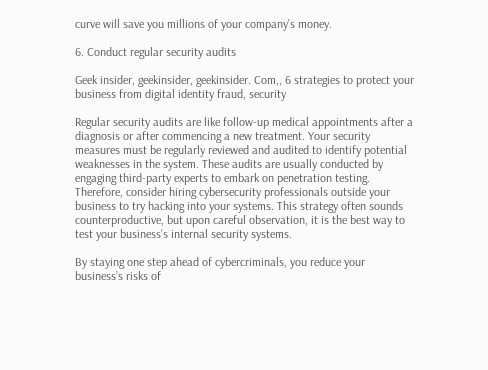curve will save you millions of your company’s money.

6. Conduct regular security audits

Geek insider, geekinsider, geekinsider. Com,, 6 strategies to protect your business from digital identity fraud, security

Regular security audits are like follow-up medical appointments after a diagnosis or after commencing a new treatment. Your security measures must be regularly reviewed and audited to identify potential weaknesses in the system. These audits are usually conducted by engaging third-party experts to embark on penetration testing. Therefore, consider hiring cybersecurity professionals outside your business to try hacking into your systems. This strategy often sounds counterproductive, but upon careful observation, it is the best way to test your business’s internal security systems.

By staying one step ahead of cybercriminals, you reduce your business’s risks of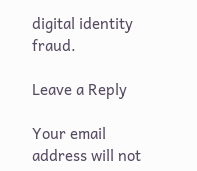digital identity fraud.

Leave a Reply

Your email address will not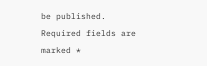be published. Required fields are marked *